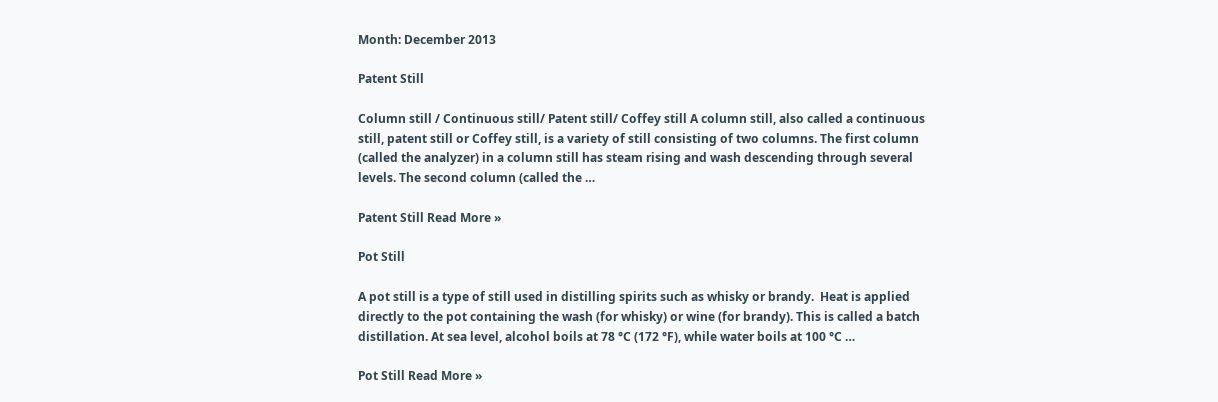Month: December 2013

Patent Still

Column still / Continuous still/ Patent still/ Coffey still A column still, also called a continuous still, patent still or Coffey still, is a variety of still consisting of two columns. The first column (called the analyzer) in a column still has steam rising and wash descending through several levels. The second column (called the …

Patent Still Read More »

Pot Still

A pot still is a type of still used in distilling spirits such as whisky or brandy.  Heat is applied directly to the pot containing the wash (for whisky) or wine (for brandy). This is called a batch distillation. At sea level, alcohol boils at 78 °C (172 °F), while water boils at 100 °C …

Pot Still Read More »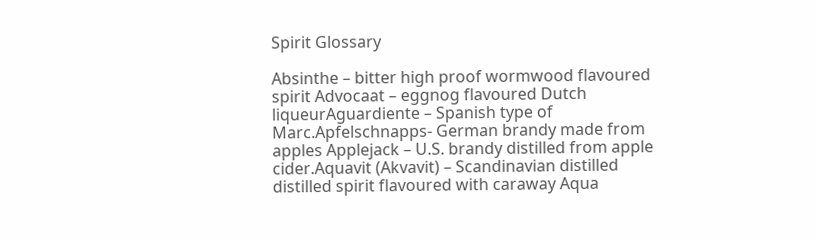Spirit Glossary

Absinthe – bitter high proof wormwood flavoured spirit Advocaat – eggnog flavoured Dutch liqueurAguardiente – Spanish type of Marc.Apfelschnapps- German brandy made from apples Applejack – U.S. brandy distilled from apple cider.Aquavit (Akvavit) – Scandinavian distilled distilled spirit flavoured with caraway Aqua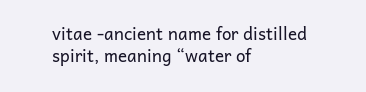vitae -ancient name for distilled spirit, meaning “water of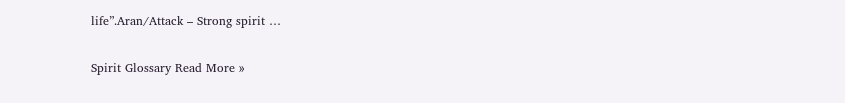life”.Aran/Attack – Strong spirit …

Spirit Glossary Read More »